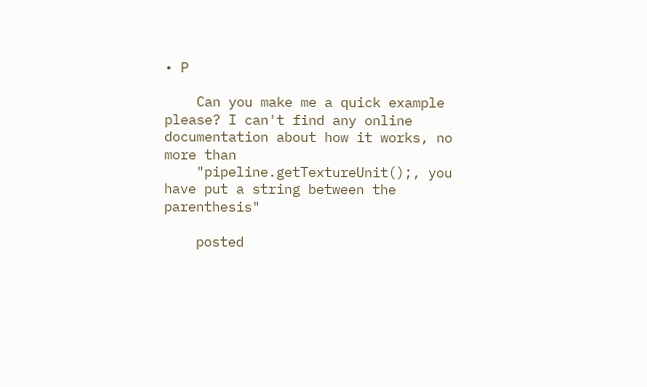• P

    Can you make me a quick example please? I can't find any online documentation about how it works, no more than
    "pipeline.getTextureUnit();, you have put a string between the parenthesis"

    posted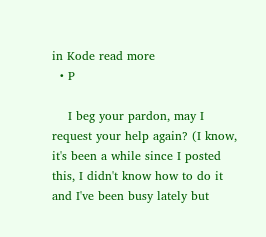in Kode read more
  • P

    I beg your pardon, may I request your help again? (I know, it's been a while since I posted this, I didn't know how to do it and I've been busy lately but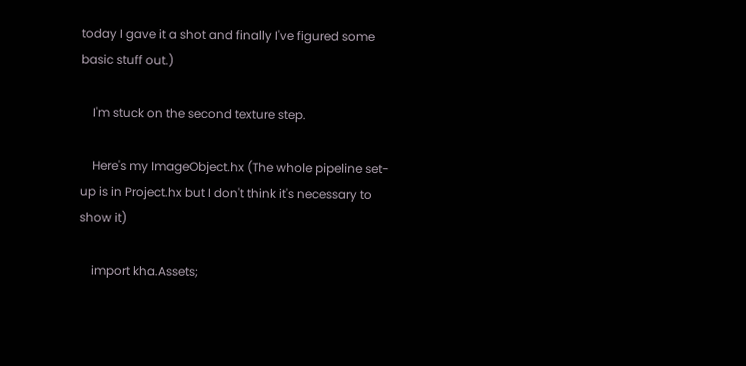today I gave it a shot and finally I've figured some basic stuff out.)

    I'm stuck on the second texture step.

    Here's my ImageObject.hx (The whole pipeline set-up is in Project.hx but I don't think it's necessary to show it)

    import kha.Assets;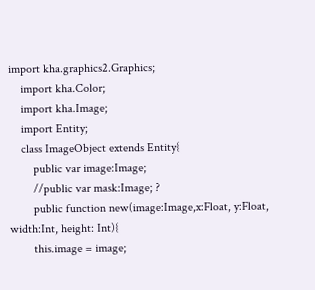import kha.graphics2.Graphics;
    import kha.Color;
    import kha.Image;
    import Entity;
    class ImageObject extends Entity{
        public var image:Image;
        //public var mask:Image; ?
        public function new(image:Image,x:Float, y:Float, width:Int, height: Int){
        this.image = image;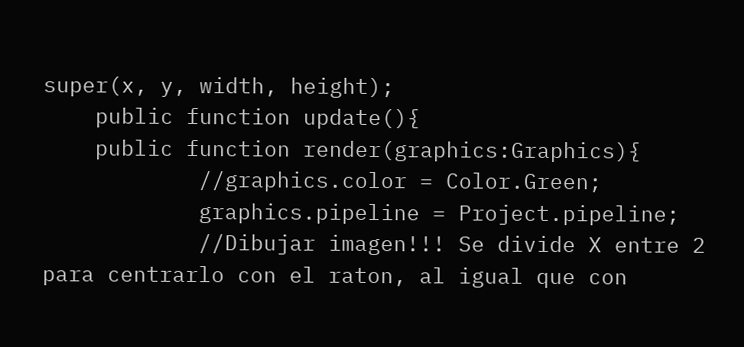super(x, y, width, height);
    public function update(){
    public function render(graphics:Graphics){
            //graphics.color = Color.Green;
            graphics.pipeline = Project.pipeline;
            //Dibujar imagen!!! Se divide X entre 2 para centrarlo con el raton, al igual que con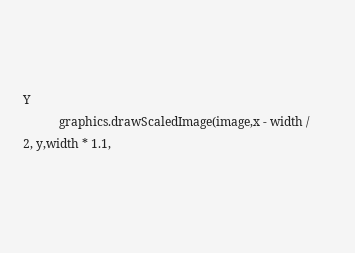Y
            graphics.drawScaledImage(image,x - width / 2, y,width * 1.1,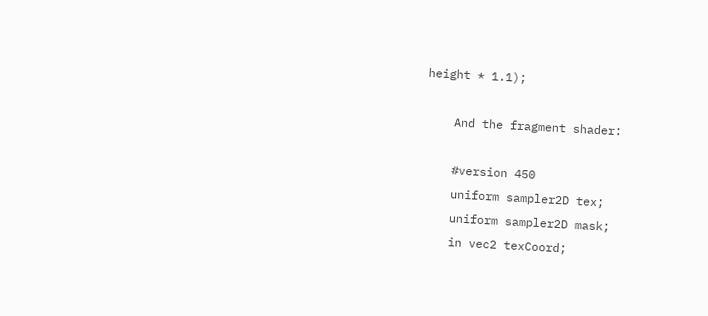height * 1.1);

    And the fragment shader:

    #version 450
    uniform sampler2D tex;
    uniform sampler2D mask;
    in vec2 texCoord;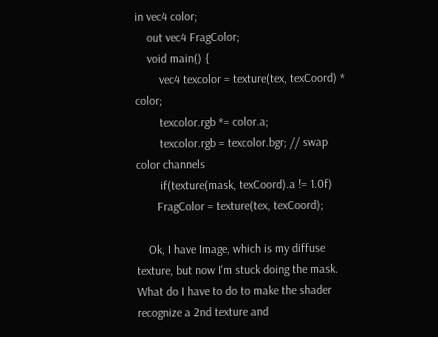in vec4 color;
    out vec4 FragColor;
    void main() {
        vec4 texcolor = texture(tex, texCoord) * color;
        texcolor.rgb *= color.a;
        texcolor.rgb = texcolor.bgr; // swap color channels
        if(texture(mask, texCoord).a != 1.0f)
       FragColor = texture(tex, texCoord);

    Ok, I have Image, which is my diffuse texture, but now I'm stuck doing the mask. What do I have to do to make the shader recognize a 2nd texture and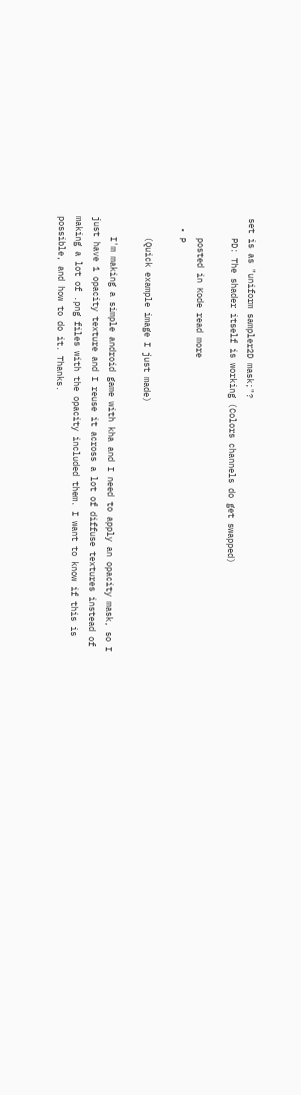set is as "uniform sampler2D mask;"?
    PD: The shader itself is working (Colors channels do get swapped)

    posted in Kode read more
  • P

    (Quick example image I just made)

    I'm making a simple android game with kha and I need to apply an opacity mask, so I just have 1 opacity texture and I reuse it across a lot of diffuse textures instead of making a lot of .png files with the opacity included them. I want to know if this is possible, and how to do it. Thanks.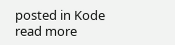posted in Kode read more